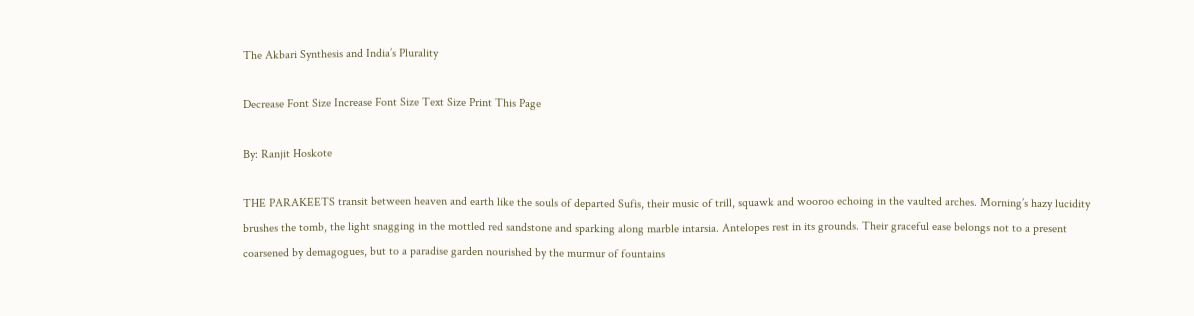The Akbari Synthesis and India’s Plurality

Decrease Font Size Increase Font Size Text Size Print This Page

By: Ranjit Hoskote

THE PARAKEETS transit between heaven and earth like the souls of departed Sufis, their music of trill, squawk and wooroo echoing in the vaulted arches. Morning’s hazy lucidity brushes the tomb, the light snagging in the mottled red sandstone and sparking along marble intarsia. Antelopes rest in its grounds. Their graceful ease belongs not to a present coarsened by demagogues, but to a paradise garden nourished by the murmur of fountains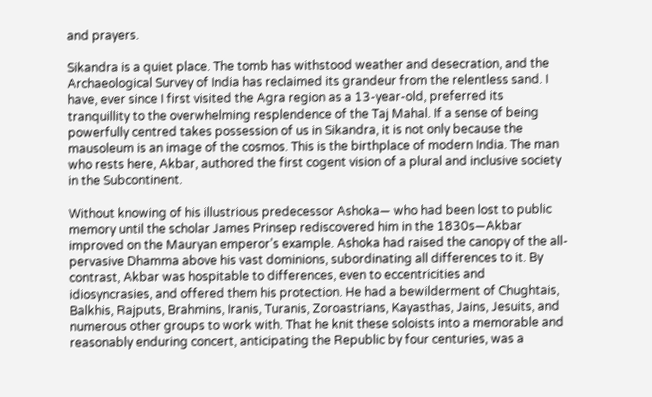and prayers.

Sikandra is a quiet place. The tomb has withstood weather and desecration, and the Archaeological Survey of India has reclaimed its grandeur from the relentless sand. I have, ever since I first visited the Agra region as a 13-year-old, preferred its tranquillity to the overwhelming resplendence of the Taj Mahal. If a sense of being powerfully centred takes possession of us in Sikandra, it is not only because the mausoleum is an image of the cosmos. This is the birthplace of modern India. The man who rests here, Akbar, authored the first cogent vision of a plural and inclusive society in the Subcontinent.

Without knowing of his illustrious predecessor Ashoka— who had been lost to public memory until the scholar James Prinsep rediscovered him in the 1830s—Akbar improved on the Mauryan emperor’s example. Ashoka had raised the canopy of the all-pervasive Dhamma above his vast dominions, subordinating all differences to it. By contrast, Akbar was hospitable to differences, even to eccentricities and idiosyncrasies, and offered them his protection. He had a bewilderment of Chughtais, Balkhis, Rajputs, Brahmins, Iranis, Turanis, Zoroastrians, Kayasthas, Jains, Jesuits, and numerous other groups to work with. That he knit these soloists into a memorable and reasonably enduring concert, anticipating the Republic by four centuries, was a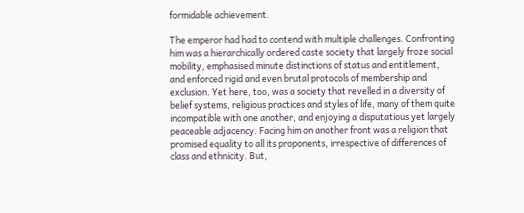formidable achievement.

The emperor had had to contend with multiple challenges. Confronting him was a hierarchically ordered caste society that largely froze social mobility, emphasised minute distinctions of status and entitlement, and enforced rigid and even brutal protocols of membership and exclusion. Yet here, too, was a society that revelled in a diversity of belief systems, religious practices and styles of life, many of them quite incompatible with one another, and enjoying a disputatious yet largely peaceable adjacency. Facing him on another front was a religion that promised equality to all its proponents, irrespective of differences of class and ethnicity. But,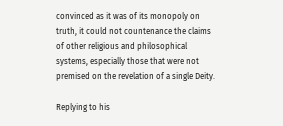convinced as it was of its monopoly on truth, it could not countenance the claims of other religious and philosophical systems, especially those that were not premised on the revelation of a single Deity.

Replying to his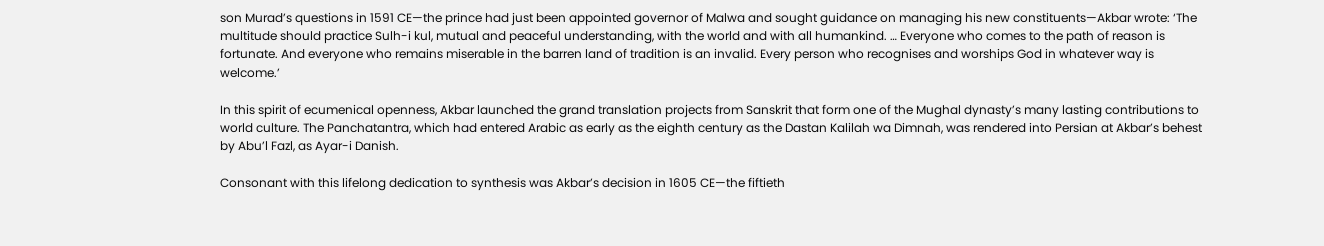son Murad’s questions in 1591 CE—the prince had just been appointed governor of Malwa and sought guidance on managing his new constituents—Akbar wrote: ‘The multitude should practice Sulh-i kul, mutual and peaceful understanding, with the world and with all humankind. … Everyone who comes to the path of reason is fortunate. And everyone who remains miserable in the barren land of tradition is an invalid. Every person who recognises and worships God in whatever way is welcome.’

In this spirit of ecumenical openness, Akbar launched the grand translation projects from Sanskrit that form one of the Mughal dynasty’s many lasting contributions to world culture. The Panchatantra, which had entered Arabic as early as the eighth century as the Dastan Kalilah wa Dimnah, was rendered into Persian at Akbar’s behest by Abu’l Fazl, as Ayar-i Danish.

Consonant with this lifelong dedication to synthesis was Akbar’s decision in 1605 CE—the fiftieth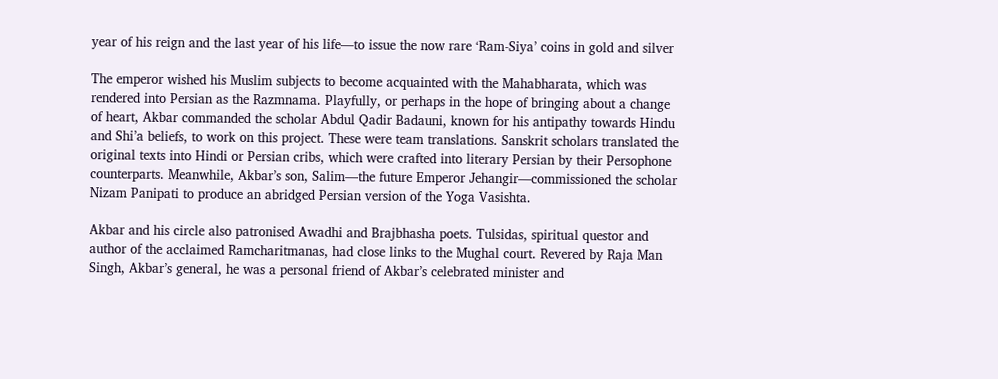year of his reign and the last year of his life—to issue the now rare ‘Ram-Siya’ coins in gold and silver

The emperor wished his Muslim subjects to become acquainted with the Mahabharata, which was rendered into Persian as the Razmnama. Playfully, or perhaps in the hope of bringing about a change of heart, Akbar commanded the scholar Abdul Qadir Badauni, known for his antipathy towards Hindu and Shi’a beliefs, to work on this project. These were team translations. Sanskrit scholars translated the original texts into Hindi or Persian cribs, which were crafted into literary Persian by their Persophone counterparts. Meanwhile, Akbar’s son, Salim—the future Emperor Jehangir—commissioned the scholar Nizam Panipati to produce an abridged Persian version of the Yoga Vasishta.

Akbar and his circle also patronised Awadhi and Brajbhasha poets. Tulsidas, spiritual questor and author of the acclaimed Ramcharitmanas, had close links to the Mughal court. Revered by Raja Man Singh, Akbar’s general, he was a personal friend of Akbar’s celebrated minister and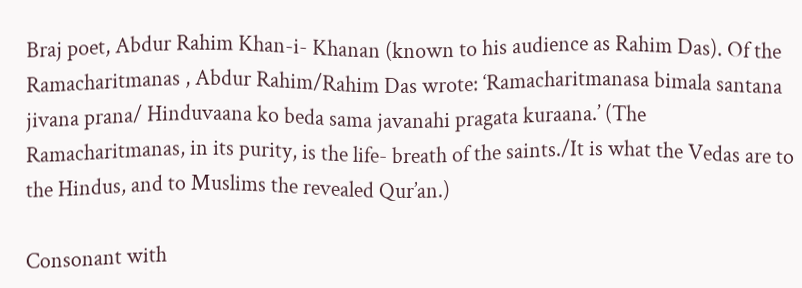Braj poet, Abdur Rahim Khan-i- Khanan (known to his audience as Rahim Das). Of the Ramacharitmanas , Abdur Rahim/Rahim Das wrote: ‘Ramacharitmanasa bimala santana jivana prana/ Hinduvaana ko beda sama javanahi pragata kuraana.’ (The Ramacharitmanas, in its purity, is the life- breath of the saints./It is what the Vedas are to the Hindus, and to Muslims the revealed Qur’an.)

Consonant with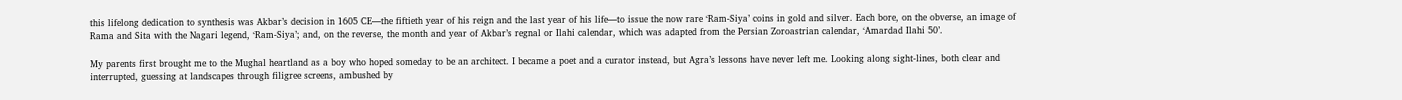this lifelong dedication to synthesis was Akbar’s decision in 1605 CE—the fiftieth year of his reign and the last year of his life—to issue the now rare ‘Ram-Siya’ coins in gold and silver. Each bore, on the obverse, an image of Rama and Sita with the Nagari legend, ‘Ram-Siya’; and, on the reverse, the month and year of Akbar’s regnal or Ilahi calendar, which was adapted from the Persian Zoroastrian calendar, ‘Amardad Ilahi 50’.

My parents first brought me to the Mughal heartland as a boy who hoped someday to be an architect. I became a poet and a curator instead, but Agra’s lessons have never left me. Looking along sight-lines, both clear and interrupted, guessing at landscapes through filigree screens, ambushed by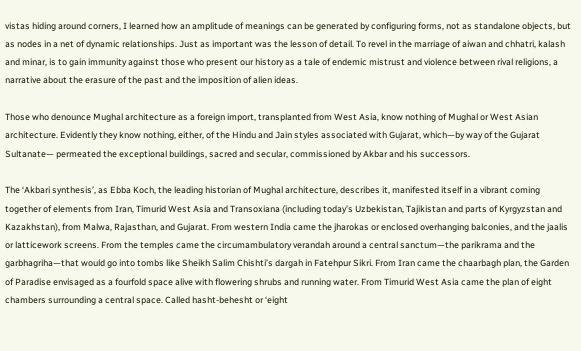vistas hiding around corners, I learned how an amplitude of meanings can be generated by configuring forms, not as standalone objects, but as nodes in a net of dynamic relationships. Just as important was the lesson of detail. To revel in the marriage of aiwan and chhatri, kalash and minar, is to gain immunity against those who present our history as a tale of endemic mistrust and violence between rival religions, a narrative about the erasure of the past and the imposition of alien ideas.

Those who denounce Mughal architecture as a foreign import, transplanted from West Asia, know nothing of Mughal or West Asian architecture. Evidently they know nothing, either, of the Hindu and Jain styles associated with Gujarat, which—by way of the Gujarat Sultanate— permeated the exceptional buildings, sacred and secular, commissioned by Akbar and his successors.

The ‘Akbari synthesis’, as Ebba Koch, the leading historian of Mughal architecture, describes it, manifested itself in a vibrant coming together of elements from Iran, Timurid West Asia and Transoxiana (including today’s Uzbekistan, Tajikistan and parts of Kyrgyzstan and Kazakhstan), from Malwa, Rajasthan, and Gujarat. From western India came the jharokas or enclosed overhanging balconies, and the jaalis or latticework screens. From the temples came the circumambulatory verandah around a central sanctum—the parikrama and the garbhagriha—that would go into tombs like Sheikh Salim Chishti’s dargah in Fatehpur Sikri. From Iran came the chaarbagh plan, the Garden of Paradise envisaged as a fourfold space alive with flowering shrubs and running water. From Timurid West Asia came the plan of eight chambers surrounding a central space. Called hasht-behesht or ‘eight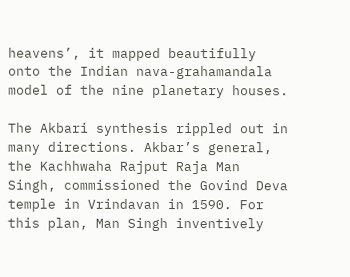heavens’, it mapped beautifully onto the Indian nava-grahamandala model of the nine planetary houses.

The Akbari synthesis rippled out in many directions. Akbar’s general, the Kachhwaha Rajput Raja Man Singh, commissioned the Govind Deva temple in Vrindavan in 1590. For this plan, Man Singh inventively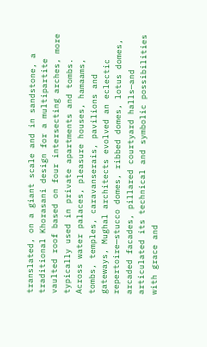translated, on a giant scale and in sandstone, a traditional Khorasani design for a multipartite vaulted roof based on four intersecting arches, more typically used in private apartments and tombs. Across water palaces, pleasure houses, hamaams, tombs, temples, caravanserais, pavilions and gateways, Mughal architects evolved an eclectic repertoire—stucco domes, ribbed domes, lotus domes, arcaded facades, pillared courtyard halls—and articulated its technical and symbolic possibilities with grace and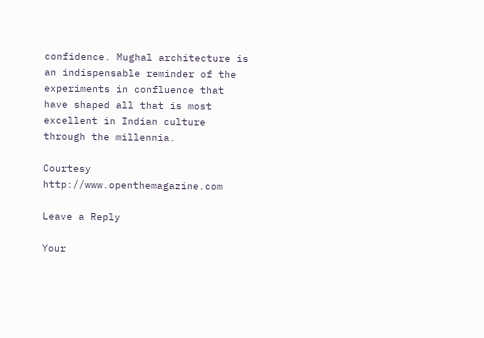confidence. Mughal architecture is an indispensable reminder of the experiments in confluence that have shaped all that is most excellent in Indian culture through the millennia.

Courtesy http://www.openthemagazine.com

Leave a Reply

Your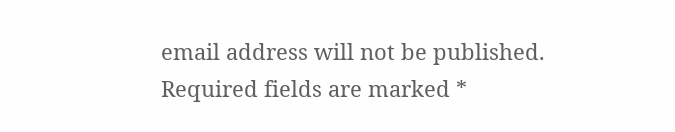email address will not be published. Required fields are marked *